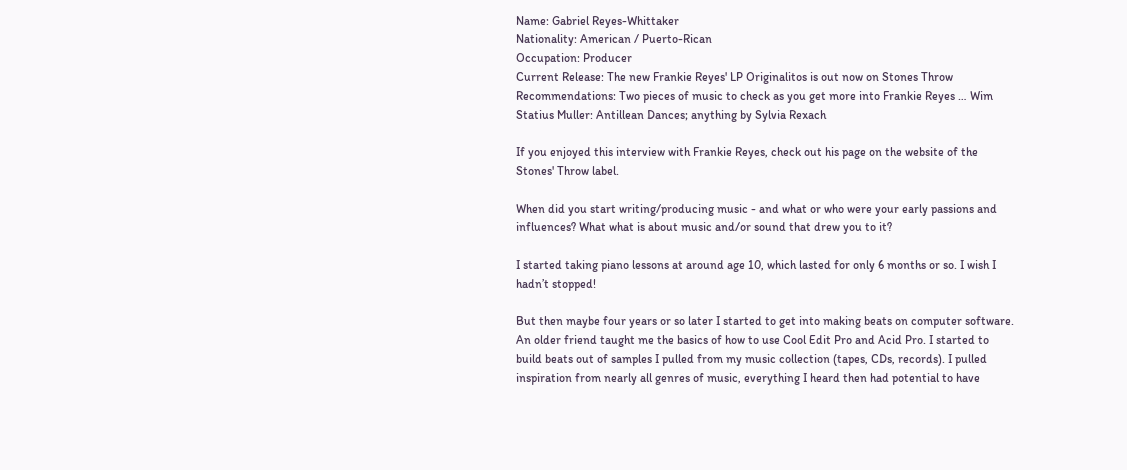Name: Gabriel Reyes-Whittaker
Nationality: American / Puerto-Rican
Occupation: Producer
Current Release: The new Frankie Reyes' LP Originalitos is out now on Stones Throw
Recommendations: Two pieces of music to check as you get more into Frankie Reyes … Wim Statius Muller: Antillean Dances; anything by Sylvia Rexach

If you enjoyed this interview with Frankie Reyes, check out his page on the website of the Stones' Throw label.

When did you start writing/producing music - and what or who were your early passions and influences? What what is about music and/or sound that drew you to it?

I started taking piano lessons at around age 10, which lasted for only 6 months or so. I wish I hadn’t stopped!

But then maybe four years or so later I started to get into making beats on computer software. An older friend taught me the basics of how to use Cool Edit Pro and Acid Pro. I started to build beats out of samples I pulled from my music collection (tapes, CDs, records). I pulled inspiration from nearly all genres of music, everything I heard then had potential to have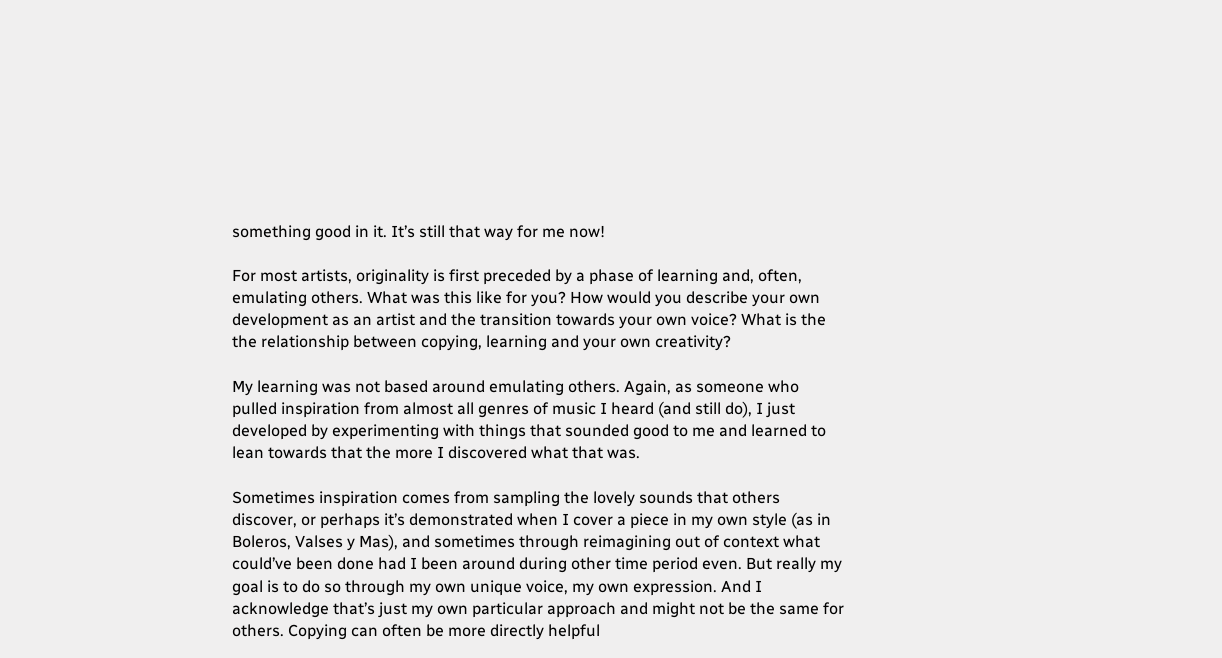something good in it. It’s still that way for me now!

For most artists, originality is first preceded by a phase of learning and, often, emulating others. What was this like for you? How would you describe your own development as an artist and the transition towards your own voice? What is the the relationship between copying, learning and your own creativity?

My learning was not based around emulating others. Again, as someone who pulled inspiration from almost all genres of music I heard (and still do), I just developed by experimenting with things that sounded good to me and learned to lean towards that the more I discovered what that was.

Sometimes inspiration comes from sampling the lovely sounds that others discover, or perhaps it’s demonstrated when I cover a piece in my own style (as in Boleros, Valses y Mas), and sometimes through reimagining out of context what could’ve been done had I been around during other time period even. But really my goal is to do so through my own unique voice, my own expression. And I acknowledge that’s just my own particular approach and might not be the same for others. Copying can often be more directly helpful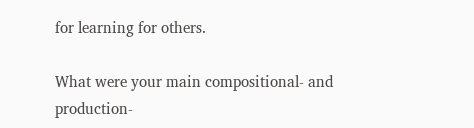for learning for others.

What were your main compositional- and production-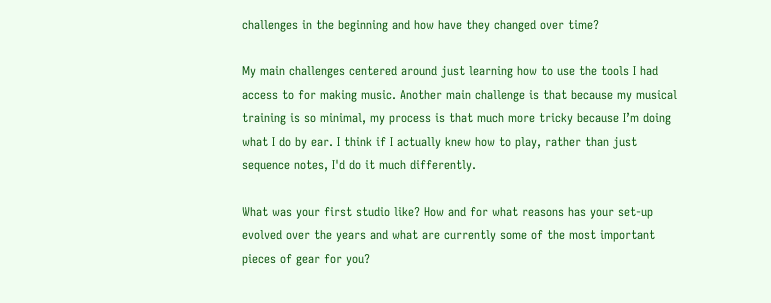challenges in the beginning and how have they changed over time?

My main challenges centered around just learning how to use the tools I had access to for making music. Another main challenge is that because my musical training is so minimal, my process is that much more tricky because I’m doing what I do by ear. I think if I actually knew how to play, rather than just sequence notes, I'd do it much differently.

What was your first studio like? How and for what reasons has your set-up evolved over the years and what are currently some of the most important pieces of gear for you?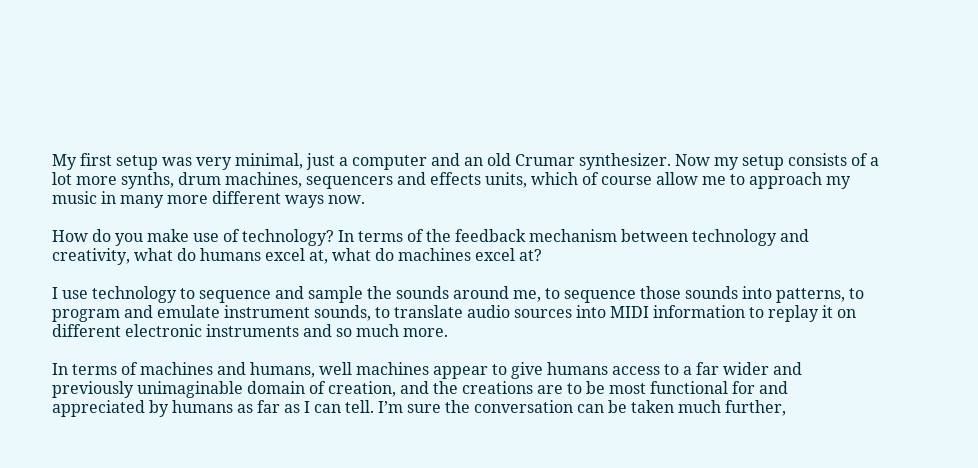My first setup was very minimal, just a computer and an old Crumar synthesizer. Now my setup consists of a lot more synths, drum machines, sequencers and effects units, which of course allow me to approach my music in many more different ways now.

How do you make use of technology? In terms of the feedback mechanism between technology and creativity, what do humans excel at, what do machines excel at?

I use technology to sequence and sample the sounds around me, to sequence those sounds into patterns, to program and emulate instrument sounds, to translate audio sources into MIDI information to replay it on different electronic instruments and so much more.

In terms of machines and humans, well machines appear to give humans access to a far wider and previously unimaginable domain of creation, and the creations are to be most functional for and appreciated by humans as far as I can tell. I’m sure the conversation can be taken much further,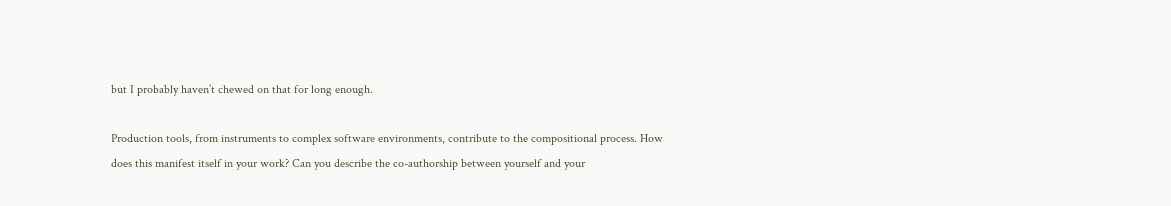but I probably haven’t chewed on that for long enough.

Production tools, from instruments to complex software environments, contribute to the compositional process. How does this manifest itself in your work? Can you describe the co-authorship between yourself and your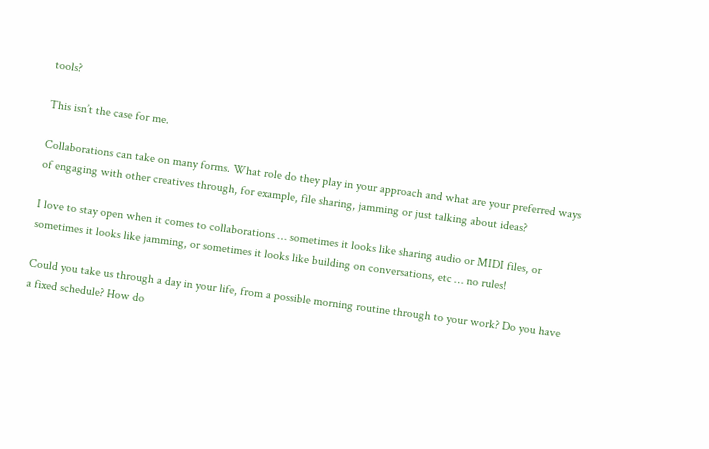tools?

This isn’t the case for me.

Collaborations can take on many forms. What role do they play in your approach and what are your preferred ways of engaging with other creatives through, for example, file sharing, jamming or just talking about ideas?

I love to stay open when it comes to collaborations … sometimes it looks like sharing audio or MIDI files, or sometimes it looks like jamming, or sometimes it looks like building on conversations, etc … no rules!

Could you take us through a day in your life, from a possible morning routine through to your work? Do you have a fixed schedule? How do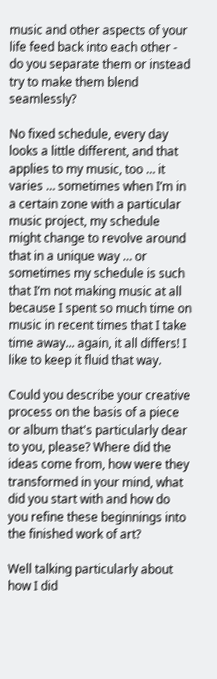music and other aspects of your life feed back into each other - do you separate them or instead try to make them blend seamlessly?

No fixed schedule, every day looks a little different, and that applies to my music, too … it varies … sometimes when I’m in a certain zone with a particular music project, my schedule might change to revolve around that in a unique way … or sometimes my schedule is such that I’m not making music at all because I spent so much time on music in recent times that I take time away... again, it all differs! I like to keep it fluid that way.

Could you describe your creative process on the basis of a piece or album that's particularly dear to you, please? Where did the ideas come from, how were they transformed in your mind, what did you start with and how do you refine these beginnings into the finished work of art?

Well talking particularly about how I did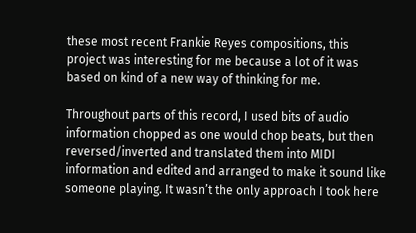these most recent Frankie Reyes compositions, this project was interesting for me because a lot of it was based on kind of a new way of thinking for me.

Throughout parts of this record, I used bits of audio information chopped as one would chop beats, but then reversed/inverted and translated them into MIDI information and edited and arranged to make it sound like someone playing. It wasn’t the only approach I took here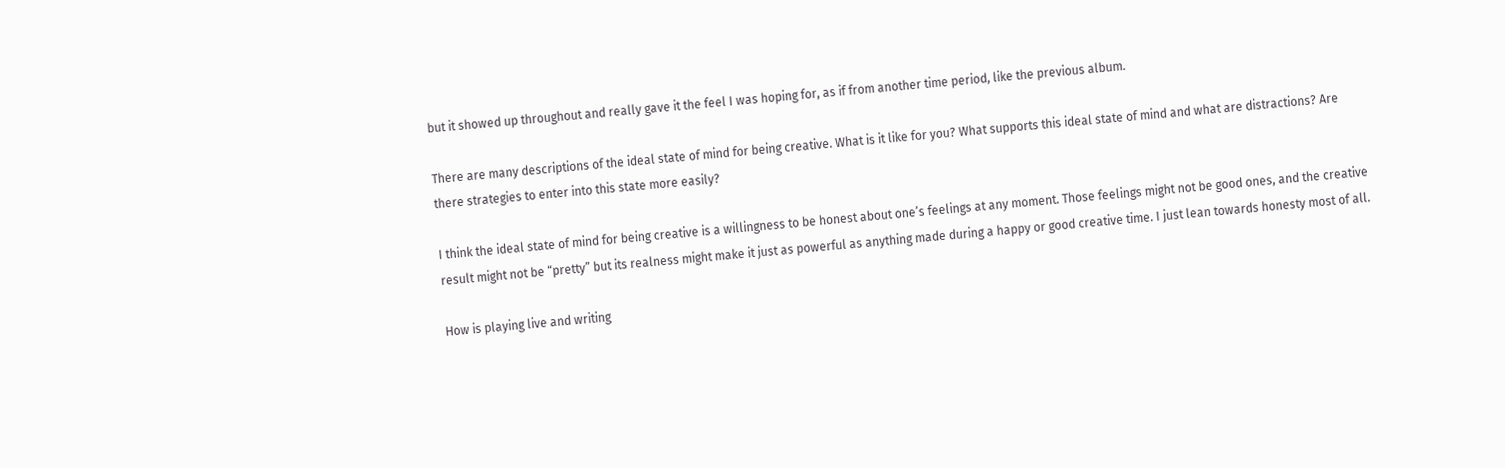but it showed up throughout and really gave it the feel I was hoping for, as if from another time period, like the previous album.

There are many descriptions of the ideal state of mind for being creative. What is it like for you? What supports this ideal state of mind and what are distractions? Are there strategies to enter into this state more easily?

I think the ideal state of mind for being creative is a willingness to be honest about one’s feelings at any moment. Those feelings might not be good ones, and the creative result might not be “pretty” but its realness might make it just as powerful as anything made during a happy or good creative time. I just lean towards honesty most of all.

How is playing live and writing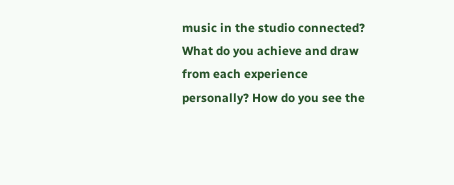music in the studio connected? What do you achieve and draw from each experience personally? How do you see the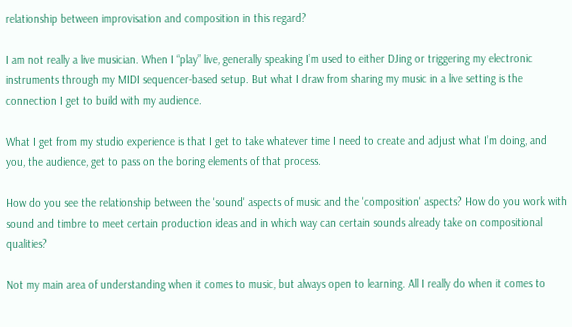relationship between improvisation and composition in this regard?

I am not really a live musician. When I “play” live, generally speaking I’m used to either DJing or triggering my electronic instruments through my MIDI sequencer-based setup. But what I draw from sharing my music in a live setting is the connection I get to build with my audience.

What I get from my studio experience is that I get to take whatever time I need to create and adjust what I’m doing, and you, the audience, get to pass on the boring elements of that process.

How do you see the relationship between the 'sound' aspects of music and the 'composition' aspects? How do you work with sound and timbre to meet certain production ideas and in which way can certain sounds already take on compositional qualities?

Not my main area of understanding when it comes to music, but always open to learning. All I really do when it comes to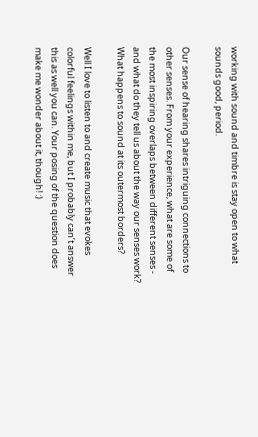working with sound and timbre is stay open to what sounds good, period.

Our sense of hearing shares intriguing connections to other senses. From your experience, what are some of the most inspiring overlaps between different senses - and what do they tell us about the way our senses work? What happens to sound at its outermost borders?

Well I love to listen to and create music that evokes colorful feelings within me, but I probably can’t answer this as well you can. Your posing of the question does make me wonder about it, though! :)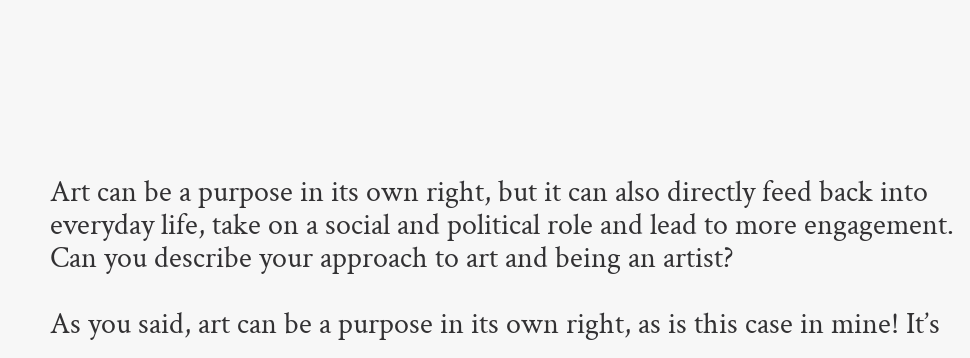Art can be a purpose in its own right, but it can also directly feed back into everyday life, take on a social and political role and lead to more engagement. Can you describe your approach to art and being an artist?

As you said, art can be a purpose in its own right, as is this case in mine! It’s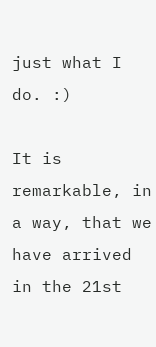just what I do. :)

It is remarkable, in a way, that we have arrived in the 21st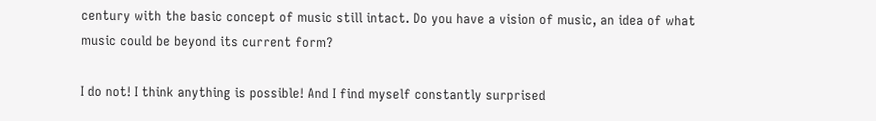century with the basic concept of music still intact. Do you have a vision of music, an idea of what music could be beyond its current form?

I do not! I think anything is possible! And I find myself constantly surprised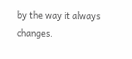by the way it always changes.